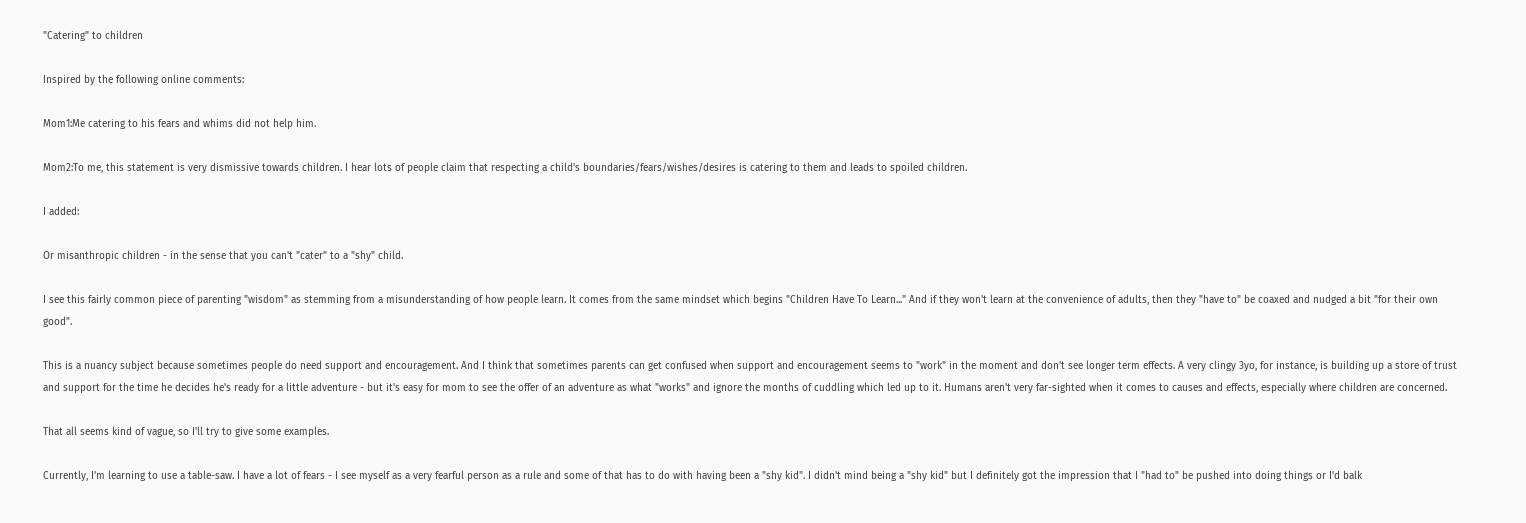"Catering" to children

Inspired by the following online comments:

Mom1:Me catering to his fears and whims did not help him.

Mom2:To me, this statement is very dismissive towards children. I hear lots of people claim that respecting a child's boundaries/fears/wishes/desires is catering to them and leads to spoiled children.

I added:

Or misanthropic children - in the sense that you can't "cater" to a "shy" child.

I see this fairly common piece of parenting "wisdom" as stemming from a misunderstanding of how people learn. It comes from the same mindset which begins "Children Have To Learn..." And if they won't learn at the convenience of adults, then they "have to" be coaxed and nudged a bit "for their own good".

This is a nuancy subject because sometimes people do need support and encouragement. And I think that sometimes parents can get confused when support and encouragement seems to "work" in the moment and don't see longer term effects. A very clingy 3yo, for instance, is building up a store of trust and support for the time he decides he's ready for a little adventure - but it's easy for mom to see the offer of an adventure as what "works" and ignore the months of cuddling which led up to it. Humans aren't very far-sighted when it comes to causes and effects, especially where children are concerned.

That all seems kind of vague, so I'll try to give some examples.

Currently, I'm learning to use a table-saw. I have a lot of fears - I see myself as a very fearful person as a rule and some of that has to do with having been a "shy kid". I didn't mind being a "shy kid" but I definitely got the impression that I "had to" be pushed into doing things or I'd balk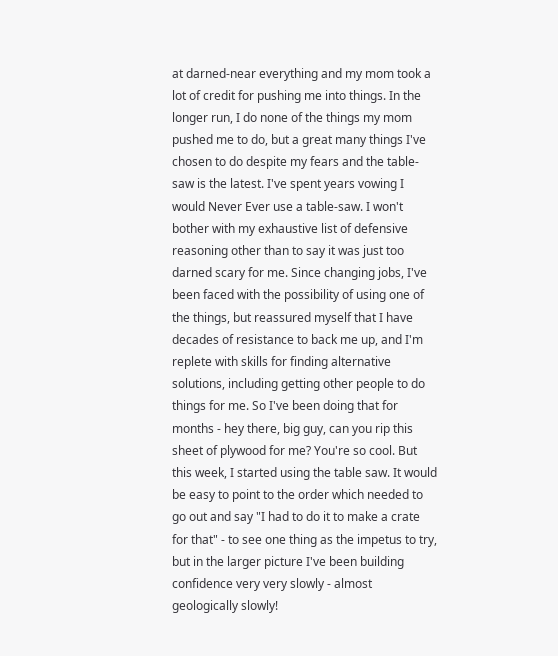at darned-near everything and my mom took a lot of credit for pushing me into things. In the longer run, I do none of the things my mom pushed me to do, but a great many things I've chosen to do despite my fears and the table-saw is the latest. I've spent years vowing I would Never Ever use a table-saw. I won't bother with my exhaustive list of defensive reasoning other than to say it was just too darned scary for me. Since changing jobs, I've been faced with the possibility of using one of the things, but reassured myself that I have decades of resistance to back me up, and I'm replete with skills for finding alternative solutions, including getting other people to do things for me. So I've been doing that for months - hey there, big guy, can you rip this sheet of plywood for me? You're so cool. But this week, I started using the table saw. It would be easy to point to the order which needed to go out and say "I had to do it to make a crate for that" - to see one thing as the impetus to try, but in the larger picture I've been building confidence very very slowly - almost geologically slowly!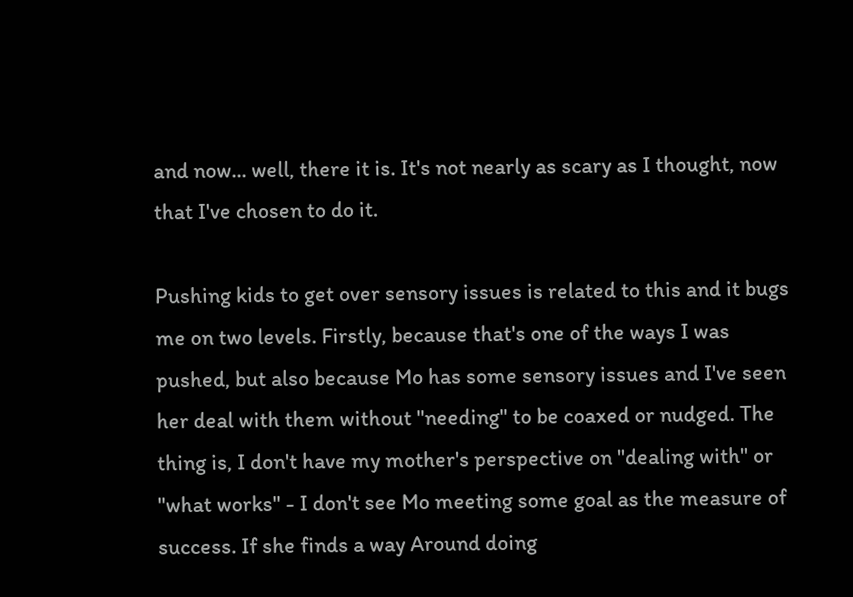and now... well, there it is. It's not nearly as scary as I thought, now that I've chosen to do it.

Pushing kids to get over sensory issues is related to this and it bugs me on two levels. Firstly, because that's one of the ways I was pushed, but also because Mo has some sensory issues and I've seen her deal with them without "needing" to be coaxed or nudged. The thing is, I don't have my mother's perspective on "dealing with" or "what works" - I don't see Mo meeting some goal as the measure of success. If she finds a way Around doing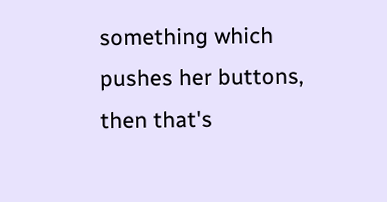something which pushes her buttons, then that's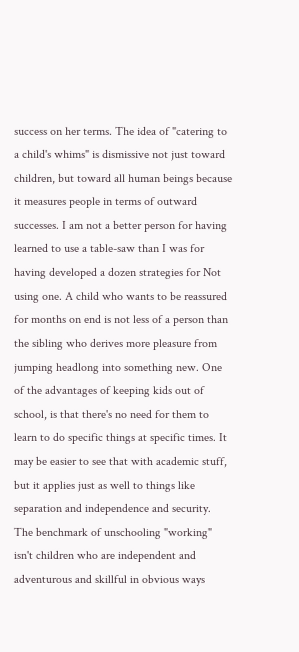success on her terms. The idea of "catering to a child's whims" is dismissive not just toward children, but toward all human beings because it measures people in terms of outward successes. I am not a better person for having learned to use a table-saw than I was for having developed a dozen strategies for Not using one. A child who wants to be reassured for months on end is not less of a person than the sibling who derives more pleasure from jumping headlong into something new. One of the advantages of keeping kids out of school, is that there's no need for them to learn to do specific things at specific times. It may be easier to see that with academic stuff, but it applies just as well to things like separation and independence and security. The benchmark of unschooling "working" isn't children who are independent and adventurous and skillful in obvious ways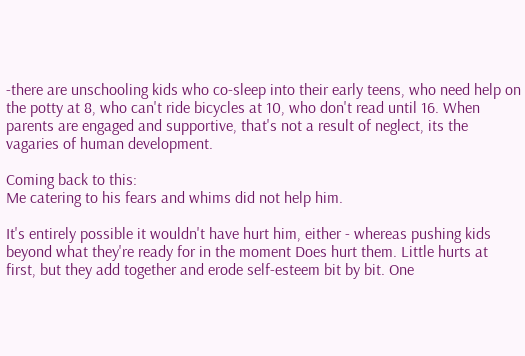-there are unschooling kids who co-sleep into their early teens, who need help on the potty at 8, who can't ride bicycles at 10, who don't read until 16. When parents are engaged and supportive, that's not a result of neglect, its the vagaries of human development.

Coming back to this:
Me catering to his fears and whims did not help him.

It's entirely possible it wouldn't have hurt him, either - whereas pushing kids beyond what they're ready for in the moment Does hurt them. Little hurts at first, but they add together and erode self-esteem bit by bit. One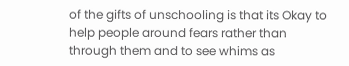of the gifts of unschooling is that its Okay to help people around fears rather than through them and to see whims as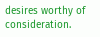desires worthy of consideration.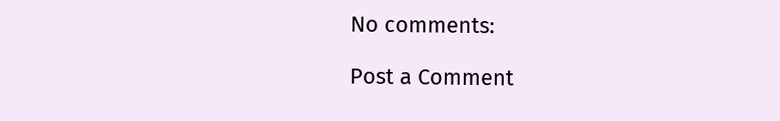No comments:

Post a Comment